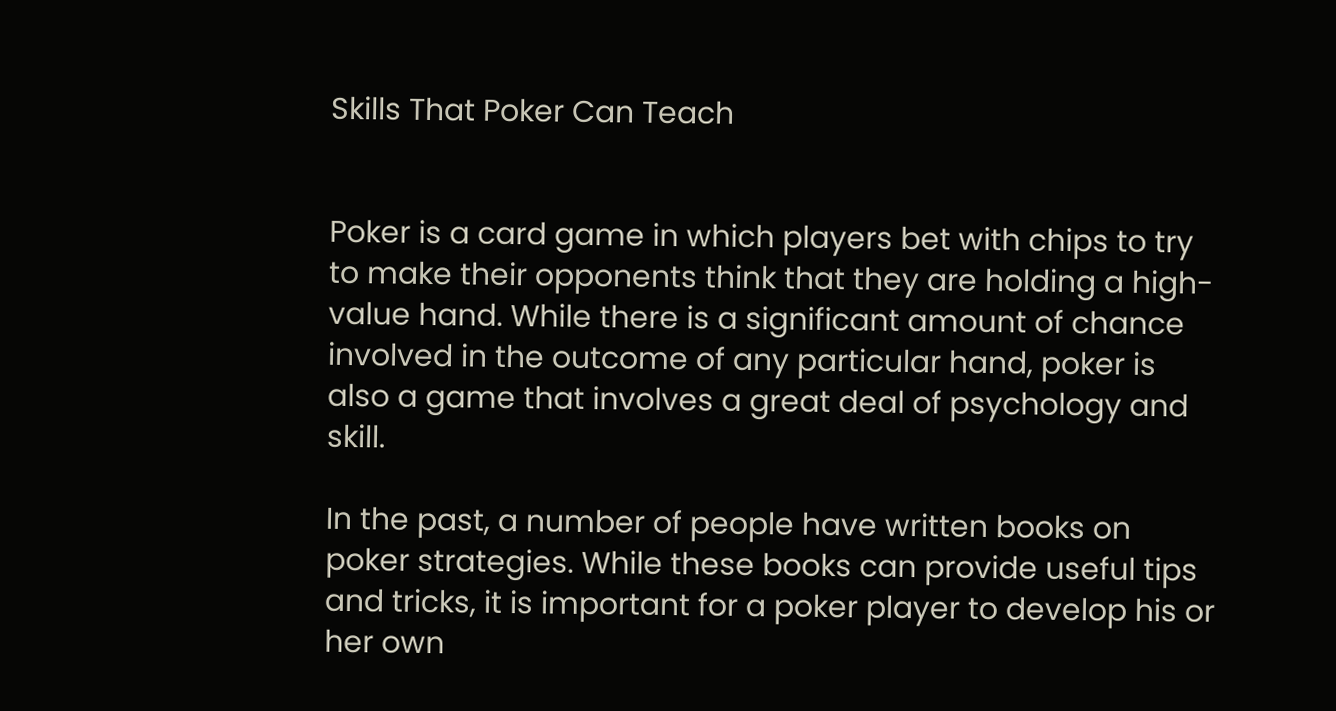Skills That Poker Can Teach


Poker is a card game in which players bet with chips to try to make their opponents think that they are holding a high-value hand. While there is a significant amount of chance involved in the outcome of any particular hand, poker is also a game that involves a great deal of psychology and skill.

In the past, a number of people have written books on poker strategies. While these books can provide useful tips and tricks, it is important for a poker player to develop his or her own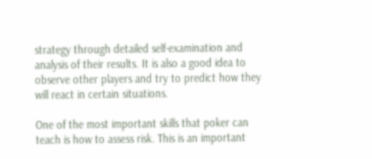strategy through detailed self-examination and analysis of their results. It is also a good idea to observe other players and try to predict how they will react in certain situations.

One of the most important skills that poker can teach is how to assess risk. This is an important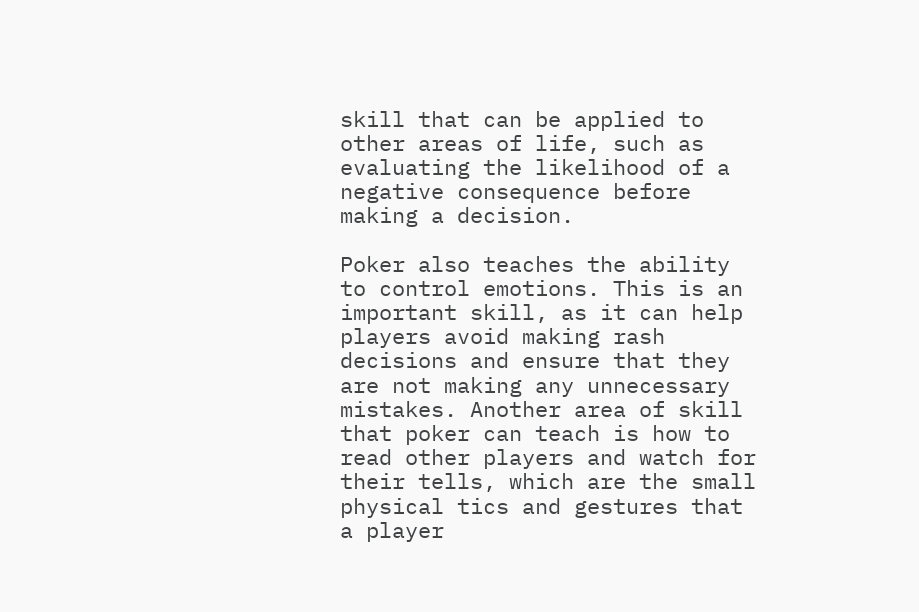skill that can be applied to other areas of life, such as evaluating the likelihood of a negative consequence before making a decision.

Poker also teaches the ability to control emotions. This is an important skill, as it can help players avoid making rash decisions and ensure that they are not making any unnecessary mistakes. Another area of skill that poker can teach is how to read other players and watch for their tells, which are the small physical tics and gestures that a player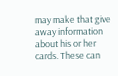may make that give away information about his or her cards. These can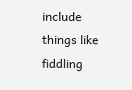include things like fiddling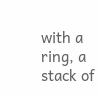with a ring, a stack of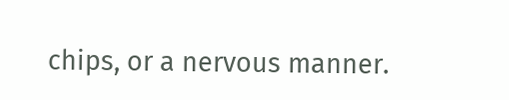chips, or a nervous manner.